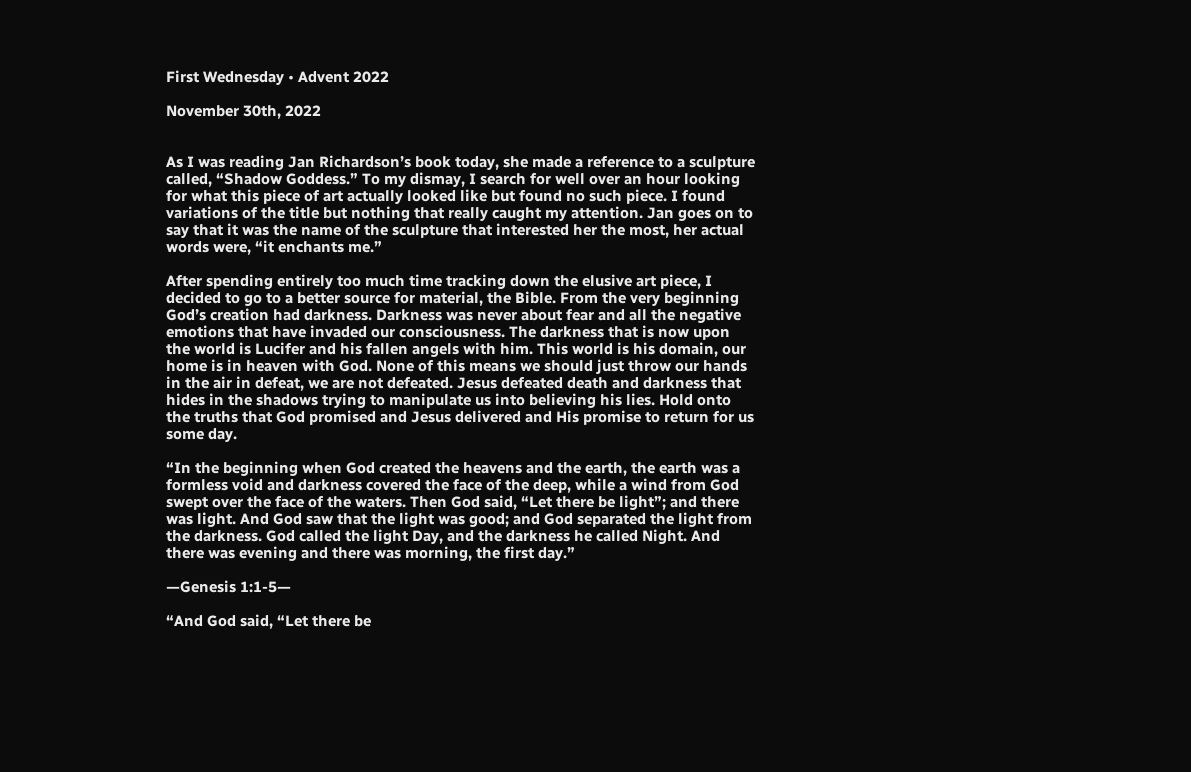First Wednesday • Advent 2022

November 30th, 2022


As I was reading Jan Richardson’s book today, she made a reference to a sculpture called, “Shadow Goddess.” To my dismay, I search for well over an hour looking for what this piece of art actually looked like but found no such piece. I found variations of the title but nothing that really caught my attention. Jan goes on to say that it was the name of the sculpture that interested her the most, her actual words were, “it enchants me.”

After spending entirely too much time tracking down the elusive art piece, I decided to go to a better source for material, the Bible. From the very beginning God’s creation had darkness. Darkness was never about fear and all the negative emotions that have invaded our consciousness. The darkness that is now upon the world is Lucifer and his fallen angels with him. This world is his domain, our home is in heaven with God. None of this means we should just throw our hands in the air in defeat, we are not defeated. Jesus defeated death and darkness that hides in the shadows trying to manipulate us into believing his lies. Hold onto the truths that God promised and Jesus delivered and His promise to return for us some day.

“In the beginning when God created the heavens and the earth, the earth was a formless void and darkness covered the face of the deep, while a wind from God swept over the face of the waters. Then God said, “Let there be light”; and there was light. And God saw that the light was good; and God separated the light from the darkness. God called the light Day, and the darkness he called Night. And there was evening and there was morning, the first day.”

—Genesis 1:1-5—

“And God said, “Let there be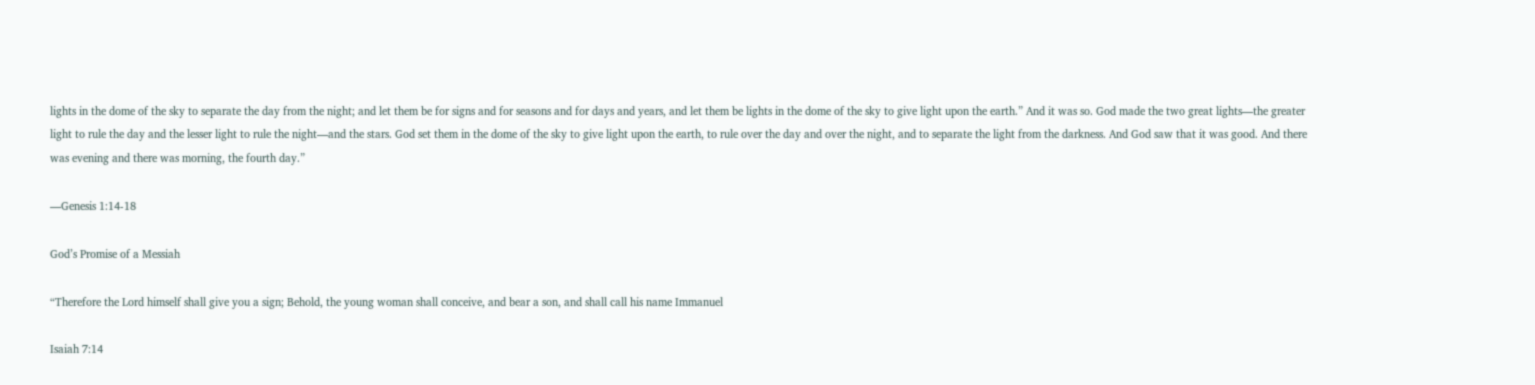lights in the dome of the sky to separate the day from the night; and let them be for signs and for seasons and for days and years, and let them be lights in the dome of the sky to give light upon the earth.” And it was so. God made the two great lights—the greater light to rule the day and the lesser light to rule the night—and the stars. God set them in the dome of the sky to give light upon the earth, to rule over the day and over the night, and to separate the light from the darkness. And God saw that it was good. And there was evening and there was morning, the fourth day.”

—Genesis 1:14-18

God’s Promise of a Messiah

“Therefore the Lord himself shall give you a sign; Behold, the young woman shall conceive, and bear a son, and shall call his name Immanuel

Isaiah 7:14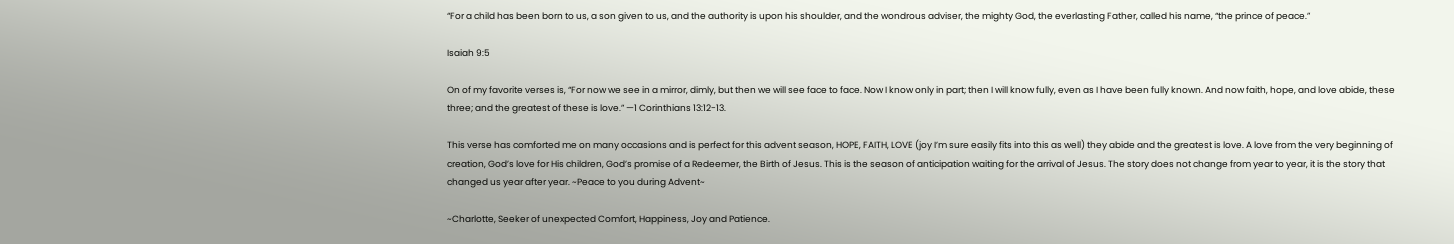“For a child has been born to us, a son given to us, and the authority is upon his shoulder, and the wondrous adviser, the mighty God, the everlasting Father, called his name, “the prince of peace.”

Isaiah 9:5

On of my favorite verses is, “For now we see in a mirror, dimly, but then we will see face to face. Now I know only in part; then I will know fully, even as I have been fully known. And now faith, hope, and love abide, these three; and the greatest of these is love.” —1 Corinthians 13:12-13.

This verse has comforted me on many occasions and is perfect for this advent season, HOPE, FAITH, LOVE (joy I’m sure easily fits into this as well) they abide and the greatest is love. A love from the very beginning of creation, God’s love for His children, God’s promise of a Redeemer, the Birth of Jesus. This is the season of anticipation waiting for the arrival of Jesus. The story does not change from year to year, it is the story that changed us year after year. ~Peace to you during Advent~

~Charlotte, Seeker of unexpected Comfort, Happiness, Joy and Patience.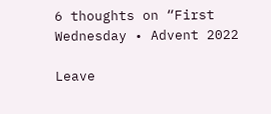6 thoughts on “First Wednesday • Advent 2022

Leave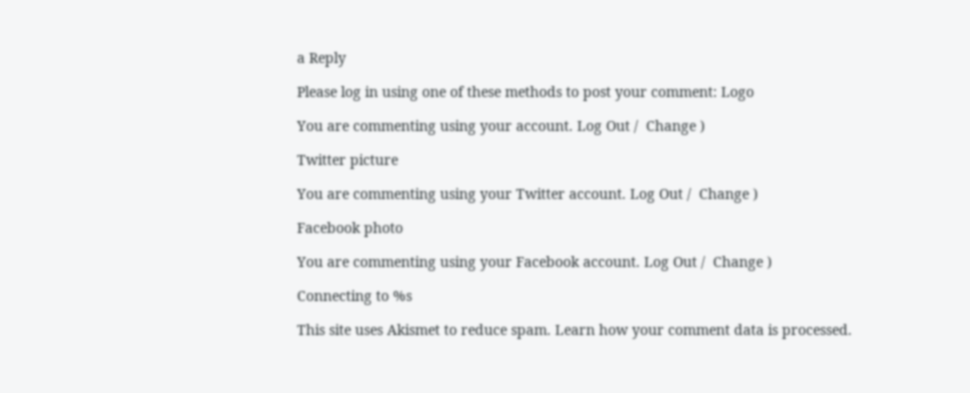a Reply

Please log in using one of these methods to post your comment: Logo

You are commenting using your account. Log Out /  Change )

Twitter picture

You are commenting using your Twitter account. Log Out /  Change )

Facebook photo

You are commenting using your Facebook account. Log Out /  Change )

Connecting to %s

This site uses Akismet to reduce spam. Learn how your comment data is processed.